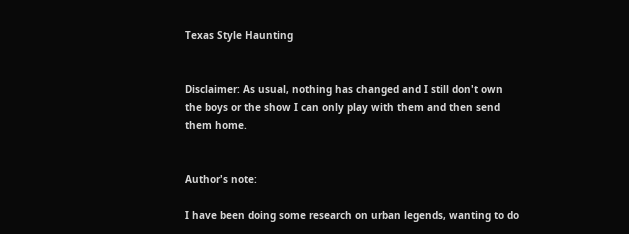Texas Style Haunting


Disclaimer: As usual, nothing has changed and I still don't own the boys or the show I can only play with them and then send them home.


Author's note:

I have been doing some research on urban legends, wanting to do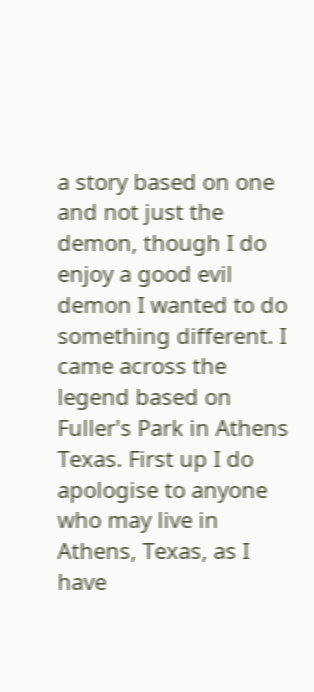a story based on one and not just the demon, though I do enjoy a good evil demon I wanted to do something different. I came across the legend based on Fuller's Park in Athens Texas. First up I do apologise to anyone who may live in Athens, Texas, as I have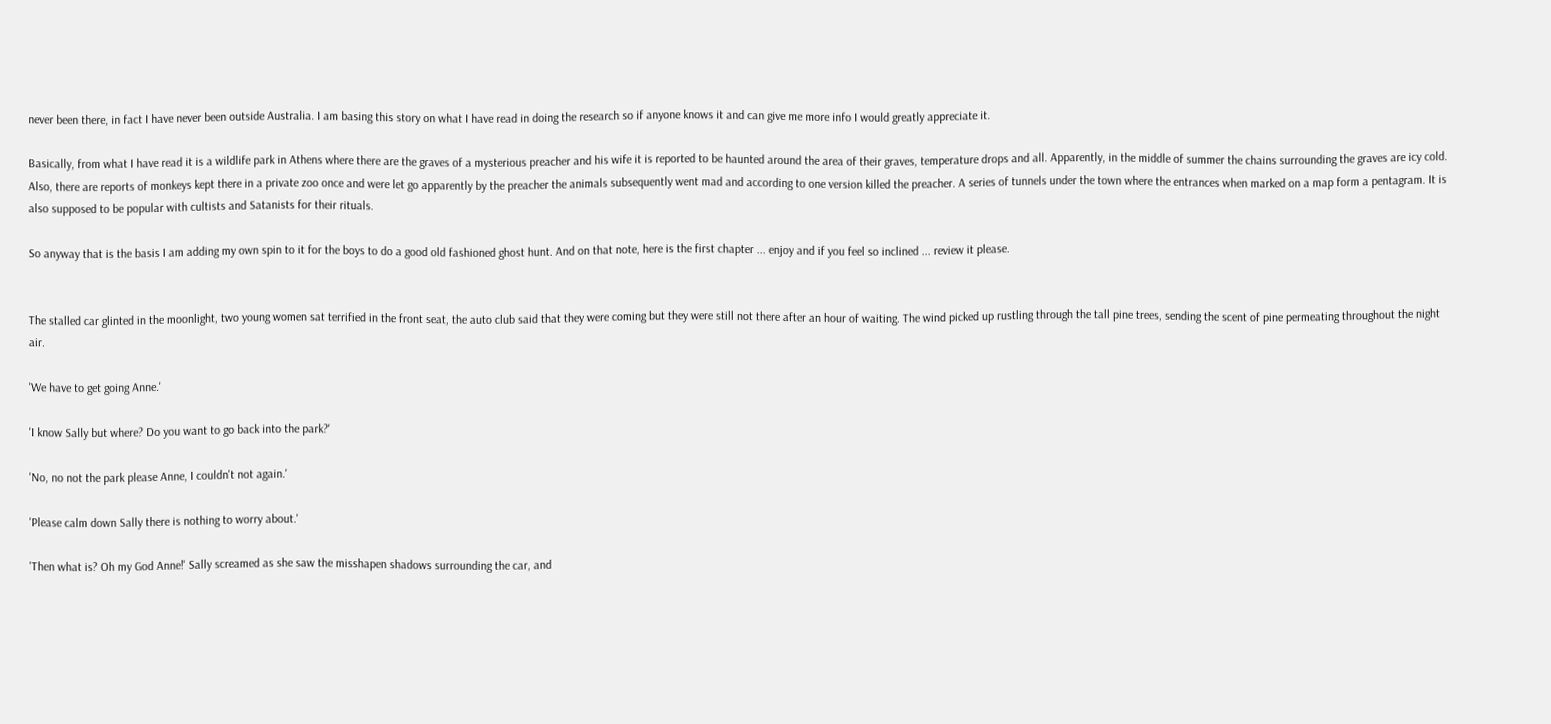never been there, in fact I have never been outside Australia. I am basing this story on what I have read in doing the research so if anyone knows it and can give me more info I would greatly appreciate it.

Basically, from what I have read it is a wildlife park in Athens where there are the graves of a mysterious preacher and his wife it is reported to be haunted around the area of their graves, temperature drops and all. Apparently, in the middle of summer the chains surrounding the graves are icy cold. Also, there are reports of monkeys kept there in a private zoo once and were let go apparently by the preacher the animals subsequently went mad and according to one version killed the preacher. A series of tunnels under the town where the entrances when marked on a map form a pentagram. It is also supposed to be popular with cultists and Satanists for their rituals.

So anyway that is the basis I am adding my own spin to it for the boys to do a good old fashioned ghost hunt. And on that note, here is the first chapter ... enjoy and if you feel so inclined ... review it please.


The stalled car glinted in the moonlight, two young women sat terrified in the front seat, the auto club said that they were coming but they were still not there after an hour of waiting. The wind picked up rustling through the tall pine trees, sending the scent of pine permeating throughout the night air.

'We have to get going Anne.'

'I know Sally but where? Do you want to go back into the park?'

'No, no not the park please Anne, I couldn't not again.'

'Please calm down Sally there is nothing to worry about.'

'Then what is? Oh my God Anne!' Sally screamed as she saw the misshapen shadows surrounding the car, and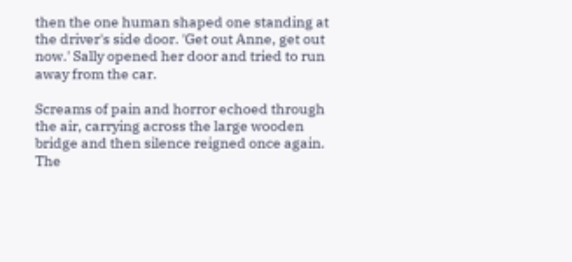then the one human shaped one standing at the driver's side door. 'Get out Anne, get out now.' Sally opened her door and tried to run away from the car.

Screams of pain and horror echoed through the air, carrying across the large wooden bridge and then silence reigned once again. The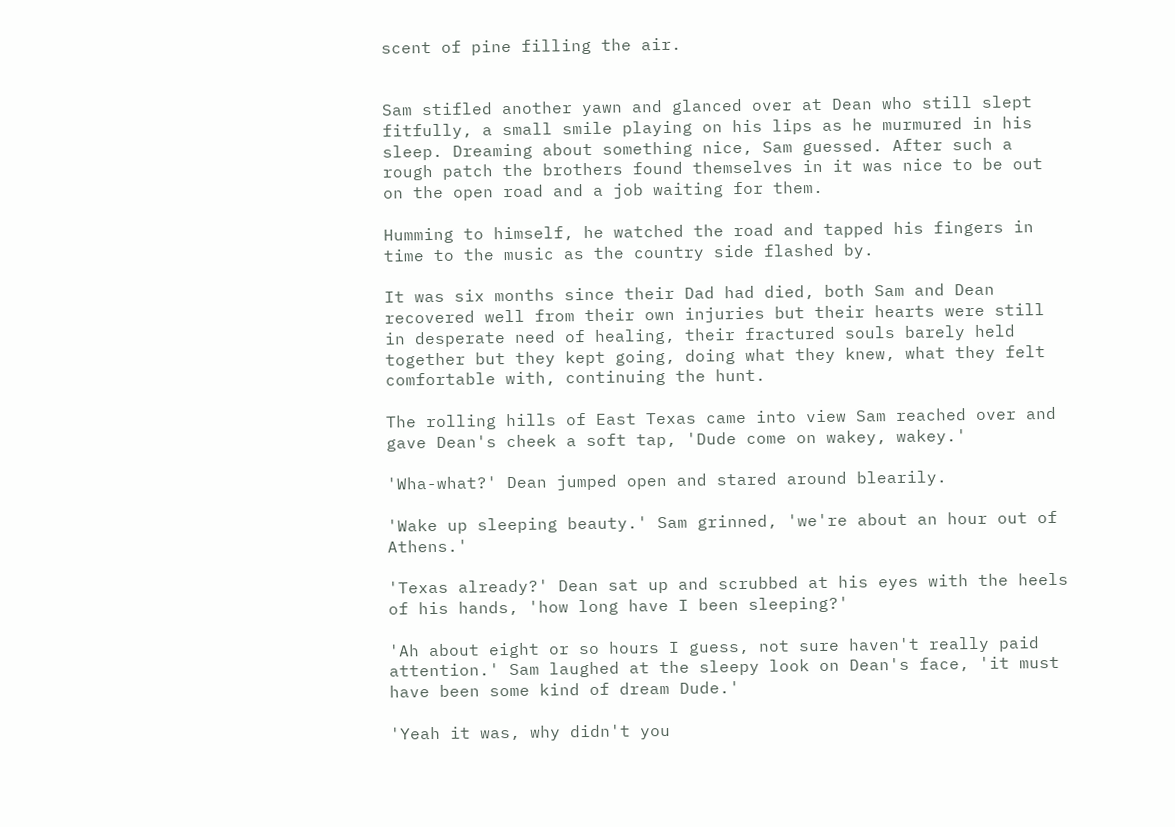scent of pine filling the air.


Sam stifled another yawn and glanced over at Dean who still slept fitfully, a small smile playing on his lips as he murmured in his sleep. Dreaming about something nice, Sam guessed. After such a rough patch the brothers found themselves in it was nice to be out on the open road and a job waiting for them.

Humming to himself, he watched the road and tapped his fingers in time to the music as the country side flashed by.

It was six months since their Dad had died, both Sam and Dean recovered well from their own injuries but their hearts were still in desperate need of healing, their fractured souls barely held together but they kept going, doing what they knew, what they felt comfortable with, continuing the hunt.

The rolling hills of East Texas came into view Sam reached over and gave Dean's cheek a soft tap, 'Dude come on wakey, wakey.'

'Wha-what?' Dean jumped open and stared around blearily.

'Wake up sleeping beauty.' Sam grinned, 'we're about an hour out of Athens.'

'Texas already?' Dean sat up and scrubbed at his eyes with the heels of his hands, 'how long have I been sleeping?'

'Ah about eight or so hours I guess, not sure haven't really paid attention.' Sam laughed at the sleepy look on Dean's face, 'it must have been some kind of dream Dude.'

'Yeah it was, why didn't you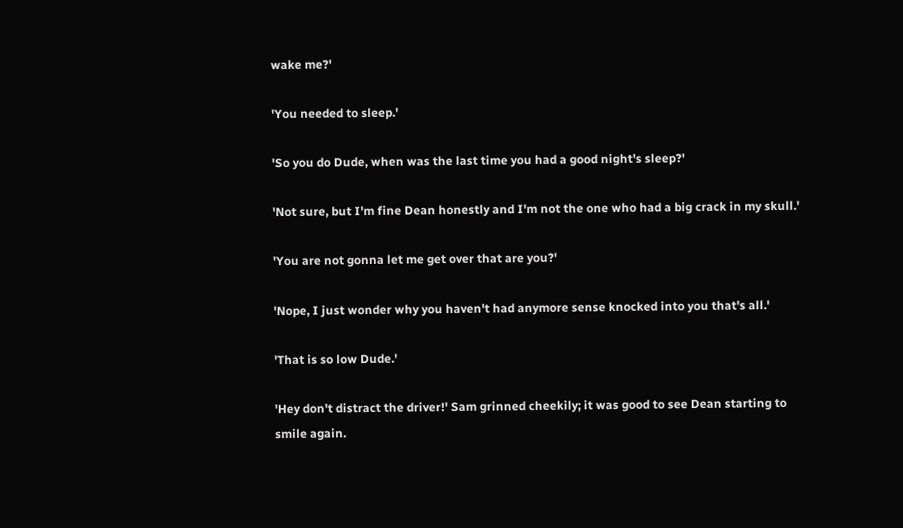wake me?'

'You needed to sleep.'

'So you do Dude, when was the last time you had a good night's sleep?'

'Not sure, but I'm fine Dean honestly and I'm not the one who had a big crack in my skull.'

'You are not gonna let me get over that are you?'

'Nope, I just wonder why you haven't had anymore sense knocked into you that's all.'

'That is so low Dude.'

'Hey don't distract the driver!' Sam grinned cheekily; it was good to see Dean starting to smile again.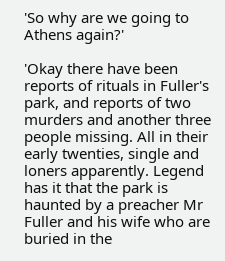'So why are we going to Athens again?'

'Okay there have been reports of rituals in Fuller's park, and reports of two murders and another three people missing. All in their early twenties, single and loners apparently. Legend has it that the park is haunted by a preacher Mr Fuller and his wife who are buried in the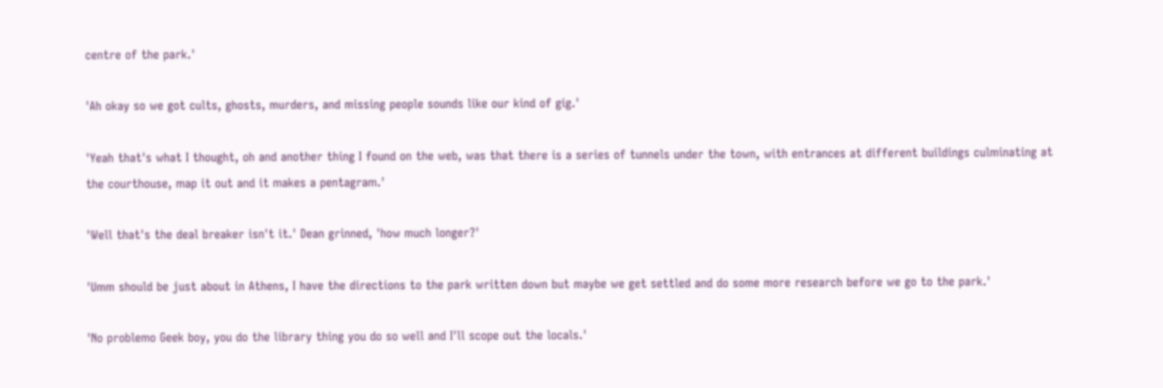centre of the park.'

'Ah okay so we got cults, ghosts, murders, and missing people sounds like our kind of gig.'

'Yeah that's what I thought, oh and another thing I found on the web, was that there is a series of tunnels under the town, with entrances at different buildings culminating at the courthouse, map it out and it makes a pentagram.'

'Well that's the deal breaker isn't it.' Dean grinned, 'how much longer?'

'Umm should be just about in Athens, I have the directions to the park written down but maybe we get settled and do some more research before we go to the park.'

'No problemo Geek boy, you do the library thing you do so well and I'll scope out the locals.'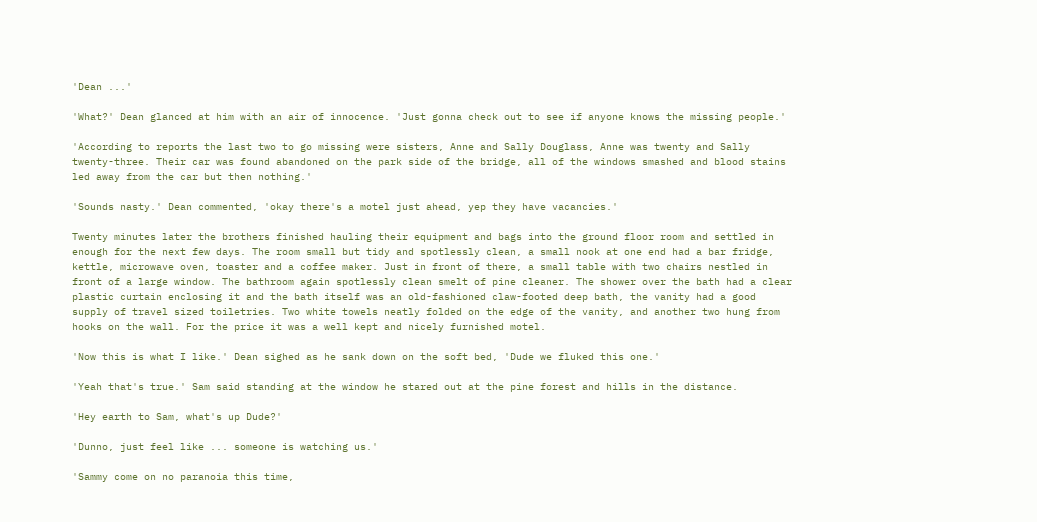'Dean ...'

'What?' Dean glanced at him with an air of innocence. 'Just gonna check out to see if anyone knows the missing people.'

'According to reports the last two to go missing were sisters, Anne and Sally Douglass, Anne was twenty and Sally twenty-three. Their car was found abandoned on the park side of the bridge, all of the windows smashed and blood stains led away from the car but then nothing.'

'Sounds nasty.' Dean commented, 'okay there's a motel just ahead, yep they have vacancies.'

Twenty minutes later the brothers finished hauling their equipment and bags into the ground floor room and settled in enough for the next few days. The room small but tidy and spotlessly clean, a small nook at one end had a bar fridge, kettle, microwave oven, toaster and a coffee maker. Just in front of there, a small table with two chairs nestled in front of a large window. The bathroom again spotlessly clean smelt of pine cleaner. The shower over the bath had a clear plastic curtain enclosing it and the bath itself was an old-fashioned claw-footed deep bath, the vanity had a good supply of travel sized toiletries. Two white towels neatly folded on the edge of the vanity, and another two hung from hooks on the wall. For the price it was a well kept and nicely furnished motel.

'Now this is what I like.' Dean sighed as he sank down on the soft bed, 'Dude we fluked this one.'

'Yeah that's true.' Sam said standing at the window he stared out at the pine forest and hills in the distance.

'Hey earth to Sam, what's up Dude?'

'Dunno, just feel like ... someone is watching us.'

'Sammy come on no paranoia this time,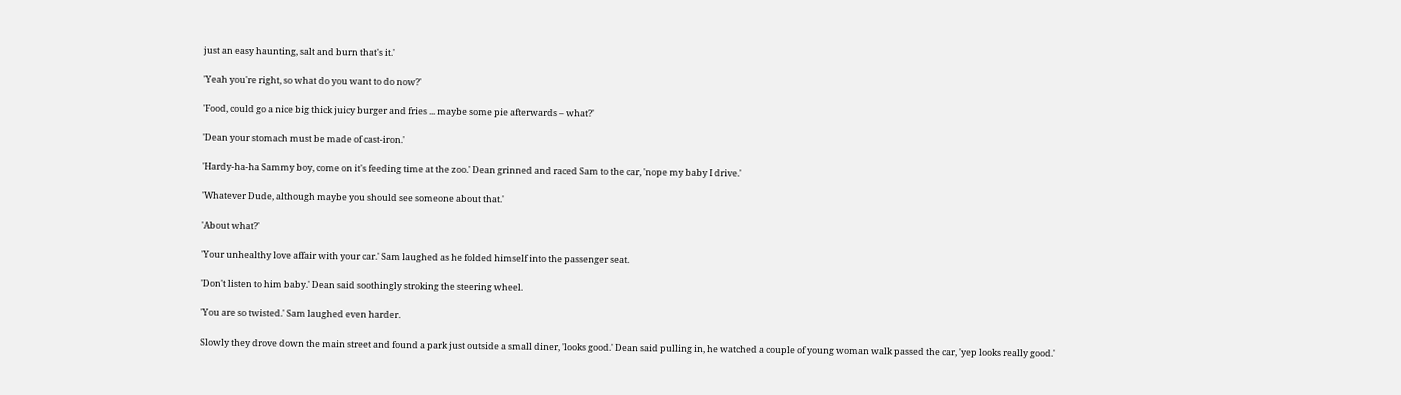just an easy haunting, salt and burn that's it.'

'Yeah you're right, so what do you want to do now?'

'Food, could go a nice big thick juicy burger and fries ... maybe some pie afterwards – what?'

'Dean your stomach must be made of cast-iron.'

'Hardy-ha-ha Sammy boy, come on it's feeding time at the zoo.' Dean grinned and raced Sam to the car, 'nope my baby I drive.'

'Whatever Dude, although maybe you should see someone about that.'

'About what?'

'Your unhealthy love affair with your car.' Sam laughed as he folded himself into the passenger seat.

'Don't listen to him baby.' Dean said soothingly stroking the steering wheel.

'You are so twisted.' Sam laughed even harder.

Slowly they drove down the main street and found a park just outside a small diner, 'looks good.' Dean said pulling in, he watched a couple of young woman walk passed the car, 'yep looks really good.'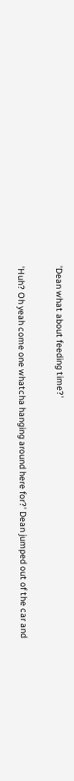'Dean what about feeding time?'

'Huh? Oh yeah come one whatcha hanging around here for?' Dean jumped out of the car and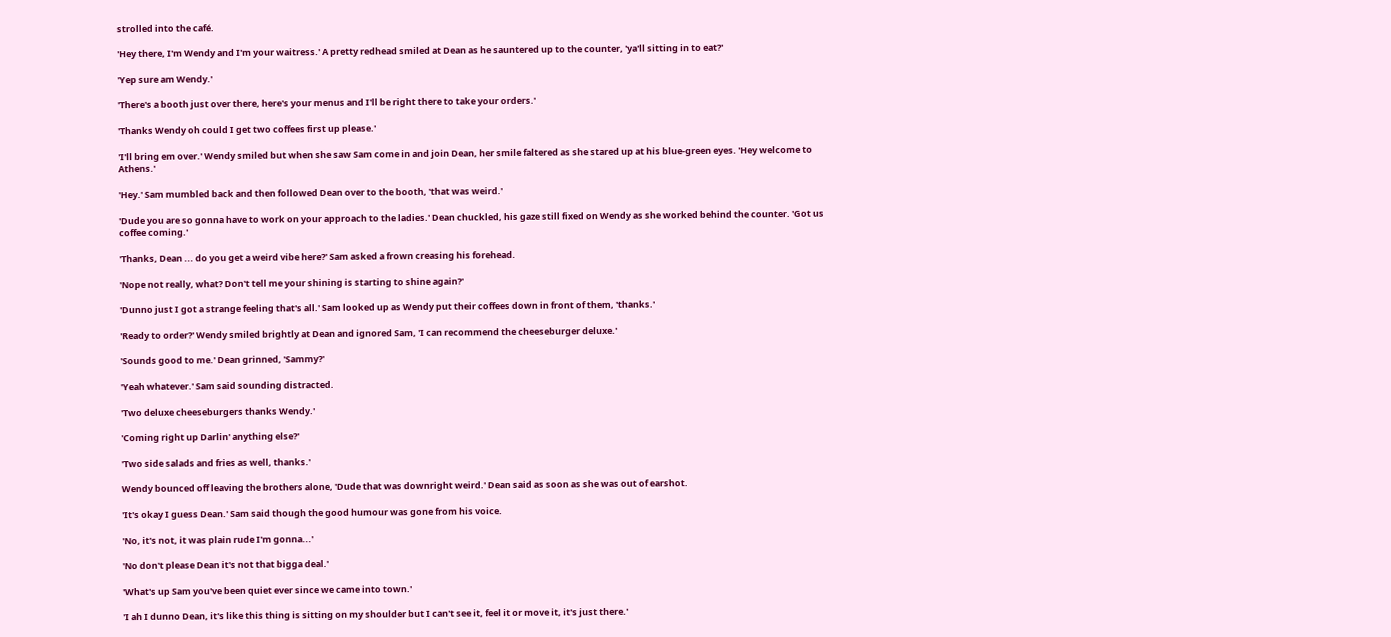strolled into the café.

'Hey there, I'm Wendy and I'm your waitress.' A pretty redhead smiled at Dean as he sauntered up to the counter, 'ya'll sitting in to eat?'

'Yep sure am Wendy.'

'There's a booth just over there, here's your menus and I'll be right there to take your orders.'

'Thanks Wendy oh could I get two coffees first up please.'

'I'll bring em over.' Wendy smiled but when she saw Sam come in and join Dean, her smile faltered as she stared up at his blue-green eyes. 'Hey welcome to Athens.'

'Hey.' Sam mumbled back and then followed Dean over to the booth, 'that was weird.'

'Dude you are so gonna have to work on your approach to the ladies.' Dean chuckled, his gaze still fixed on Wendy as she worked behind the counter. 'Got us coffee coming.'

'Thanks, Dean ... do you get a weird vibe here?' Sam asked a frown creasing his forehead.

'Nope not really, what? Don't tell me your shining is starting to shine again?'

'Dunno just I got a strange feeling that's all.' Sam looked up as Wendy put their coffees down in front of them, 'thanks.'

'Ready to order?' Wendy smiled brightly at Dean and ignored Sam, 'I can recommend the cheeseburger deluxe.'

'Sounds good to me.' Dean grinned, 'Sammy?'

'Yeah whatever.' Sam said sounding distracted.

'Two deluxe cheeseburgers thanks Wendy.'

'Coming right up Darlin' anything else?'

'Two side salads and fries as well, thanks.'

Wendy bounced off leaving the brothers alone, 'Dude that was downright weird.' Dean said as soon as she was out of earshot.

'It's okay I guess Dean.' Sam said though the good humour was gone from his voice.

'No, it's not, it was plain rude I'm gonna...'

'No don't please Dean it's not that bigga deal.'

'What's up Sam you've been quiet ever since we came into town.'

'I ah I dunno Dean, it's like this thing is sitting on my shoulder but I can't see it, feel it or move it, it's just there.'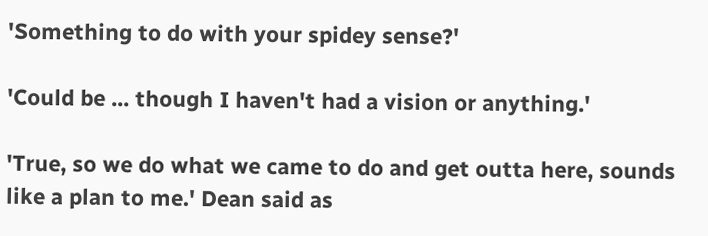'Something to do with your spidey sense?'

'Could be ... though I haven't had a vision or anything.'

'True, so we do what we came to do and get outta here, sounds like a plan to me.' Dean said as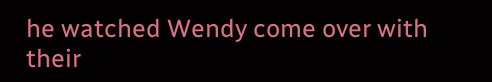he watched Wendy come over with their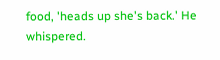food, 'heads up she's back.' He whispered.